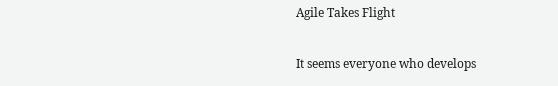Agile Takes Flight

It seems everyone who develops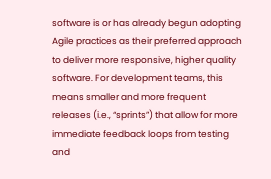software is or has already begun adopting Agile practices as their preferred approach to deliver more responsive, higher quality software. For development teams, this means smaller and more frequent releases (i.e., “sprints”) that allow for more immediate feedback loops from testing and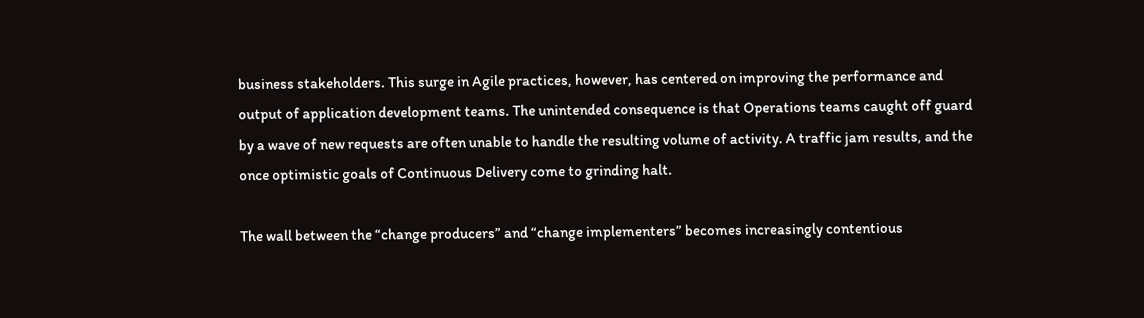business stakeholders. This surge in Agile practices, however, has centered on improving the performance and output of application development teams. The unintended consequence is that Operations teams caught off guard by a wave of new requests are often unable to handle the resulting volume of activity. A traffic jam results, and the once optimistic goals of Continuous Delivery come to grinding halt.

The wall between the “change producers” and “change implementers” becomes increasingly contentious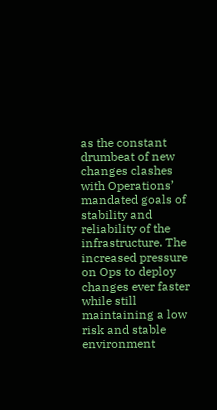as the constant drumbeat of new changes clashes with Operations’ mandated goals of stability and reliability of the infrastructure. The increased pressure on Ops to deploy changes ever faster while still maintaining a low risk and stable environment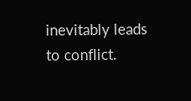inevitably leads to conflict.